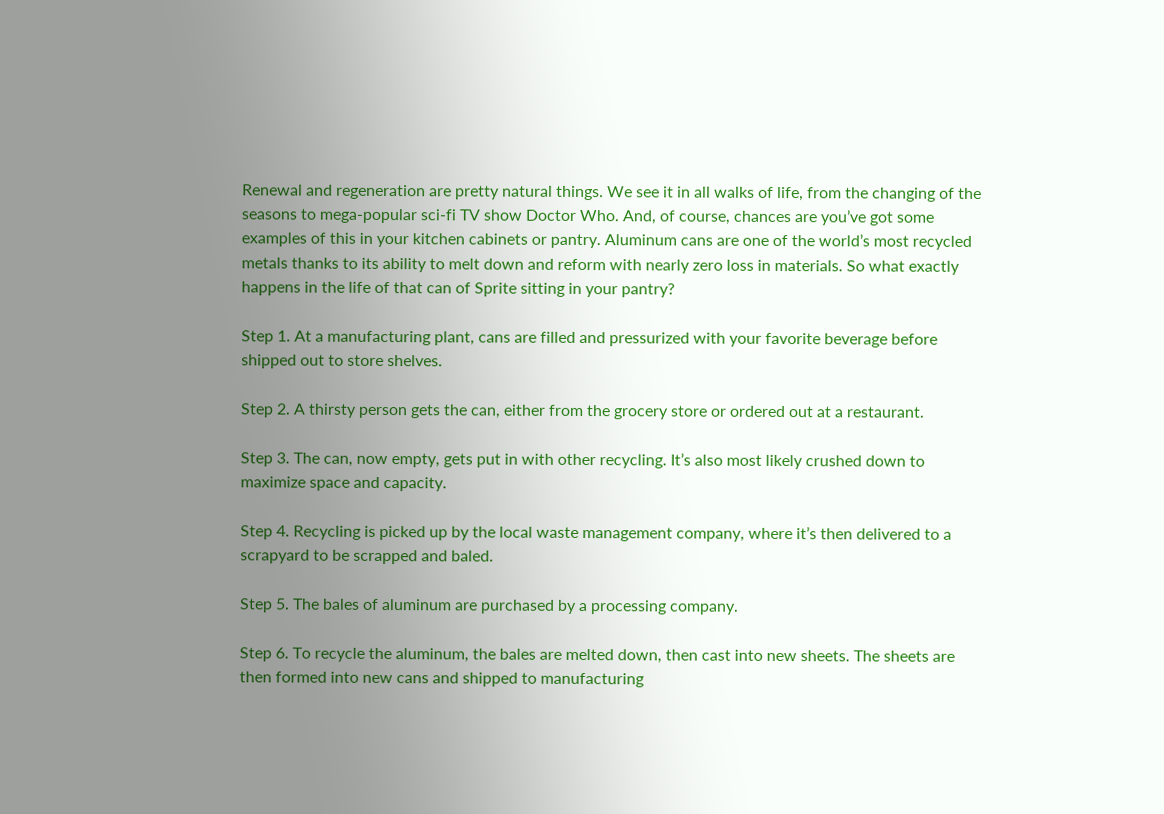Renewal and regeneration are pretty natural things. We see it in all walks of life, from the changing of the seasons to mega-popular sci-fi TV show Doctor Who. And, of course, chances are you’ve got some examples of this in your kitchen cabinets or pantry. Aluminum cans are one of the world’s most recycled metals thanks to its ability to melt down and reform with nearly zero loss in materials. So what exactly happens in the life of that can of Sprite sitting in your pantry?

Step 1. At a manufacturing plant, cans are filled and pressurized with your favorite beverage before shipped out to store shelves.

Step 2. A thirsty person gets the can, either from the grocery store or ordered out at a restaurant.

Step 3. The can, now empty, gets put in with other recycling. It’s also most likely crushed down to maximize space and capacity.

Step 4. Recycling is picked up by the local waste management company, where it’s then delivered to a scrapyard to be scrapped and baled.

Step 5. The bales of aluminum are purchased by a processing company.

Step 6. To recycle the aluminum, the bales are melted down, then cast into new sheets. The sheets are then formed into new cans and shipped to manufacturing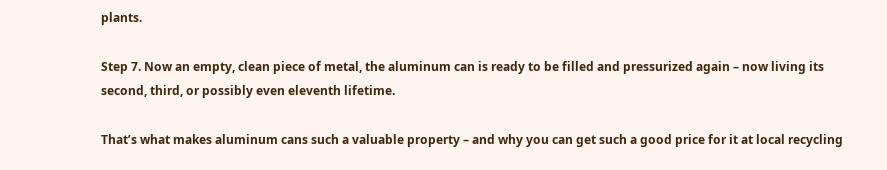plants.

Step 7. Now an empty, clean piece of metal, the aluminum can is ready to be filled and pressurized again – now living its second, third, or possibly even eleventh lifetime.

That’s what makes aluminum cans such a valuable property – and why you can get such a good price for it at local recycling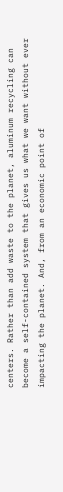centers. Rather than add waste to the planet, aluminum recycling can become a self-contained system that gives us what we want without ever impacting the planet. And, from an economic point of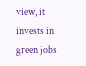view, it invests in green jobs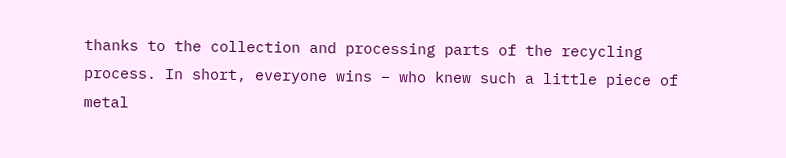thanks to the collection and processing parts of the recycling process. In short, everyone wins – who knew such a little piece of metal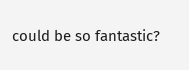could be so fantastic?